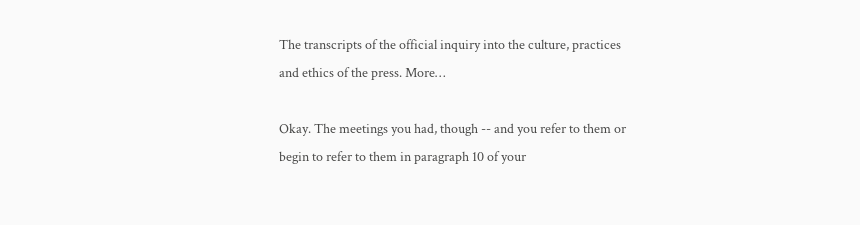The transcripts of the official inquiry into the culture, practices and ethics of the press. More…

Okay. The meetings you had, though -- and you refer to them or begin to refer to them in paragraph 10 of your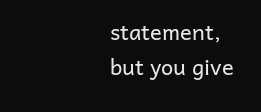statement, but you give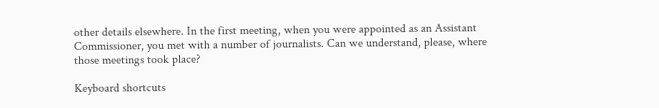other details elsewhere. In the first meeting, when you were appointed as an Assistant Commissioner, you met with a number of journalists. Can we understand, please, where those meetings took place?

Keyboard shortcuts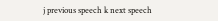j previous speech k next speech